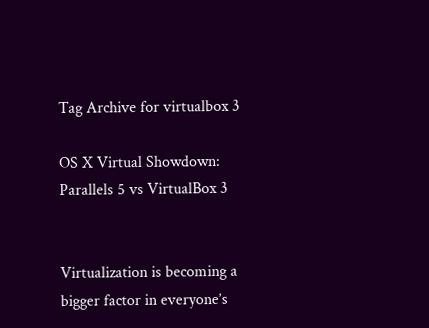Tag Archive for virtualbox 3

OS X Virtual Showdown: Parallels 5 vs VirtualBox 3


Virtualization is becoming a bigger factor in everyone’s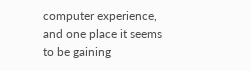computer experience, and one place it seems to be gaining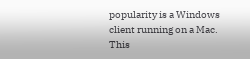popularity is a Windows client running on a Mac. This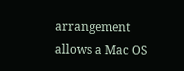arrangement allows a Mac OS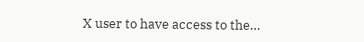X user to have access to the…